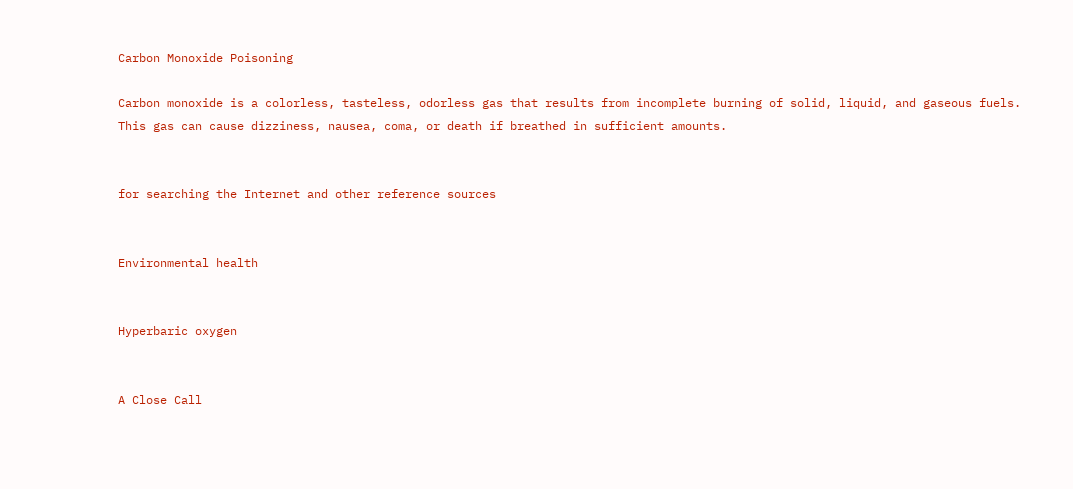Carbon Monoxide Poisoning

Carbon monoxide is a colorless, tasteless, odorless gas that results from incomplete burning of solid, liquid, and gaseous fuels. This gas can cause dizziness, nausea, coma, or death if breathed in sufficient amounts.


for searching the Internet and other reference sources


Environmental health


Hyperbaric oxygen


A Close Call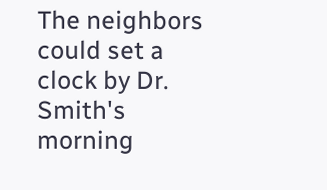The neighbors could set a clock by Dr. Smith's morning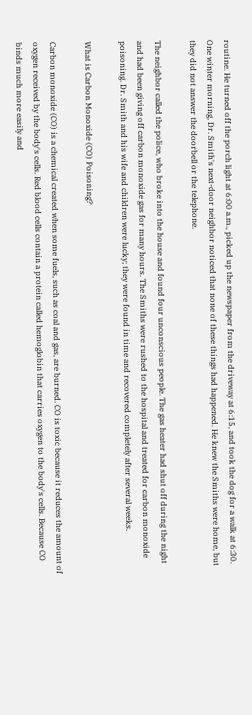routine. He turned off the porch light at 6:00 a.m., picked up the newspaper from the driveway at 6:15, and took the dog for a walk at 6:30. One winter morning, Dr. Smith's next-door neighbor noticed that none of these things had happened. He knew the Smiths were home, but they did not answer the doorbell or the telephone.

The neighbor called the police, who broke into the house and found four unconscious people. The gas heater had shut off during the night and had been giving off carbon monoxide gas for many hours. The Smiths were rushed to the hospital and treated for carbon monoxide poisoning. Dr. Smith and his wife and children were lucky; they were found in time and recovered completely after several weeks.

What is Carbon Monoxide (CO) Poisoning?

Carbon monoxide (CO) is a chemical created when some fuels, such as coal and gas, are burned. CO is toxic because it reduces the amount of oxygen received by the body's cells. Red blood cells contain a protein called hemoglobin that carries oxygen to the body's cells. Because CO binds much more easily and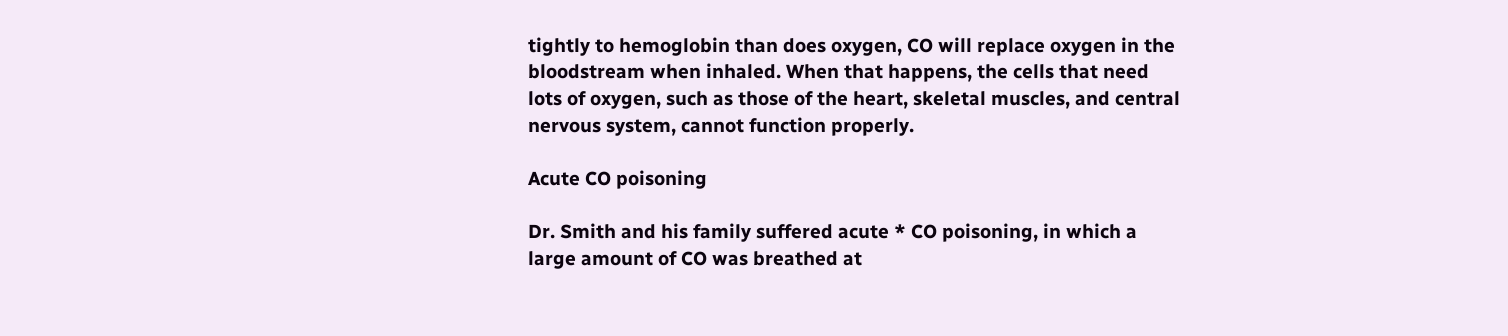tightly to hemoglobin than does oxygen, CO will replace oxygen in the bloodstream when inhaled. When that happens, the cells that need lots of oxygen, such as those of the heart, skeletal muscles, and central nervous system, cannot function properly.

Acute CO poisoning

Dr. Smith and his family suffered acute * CO poisoning, in which a large amount of CO was breathed at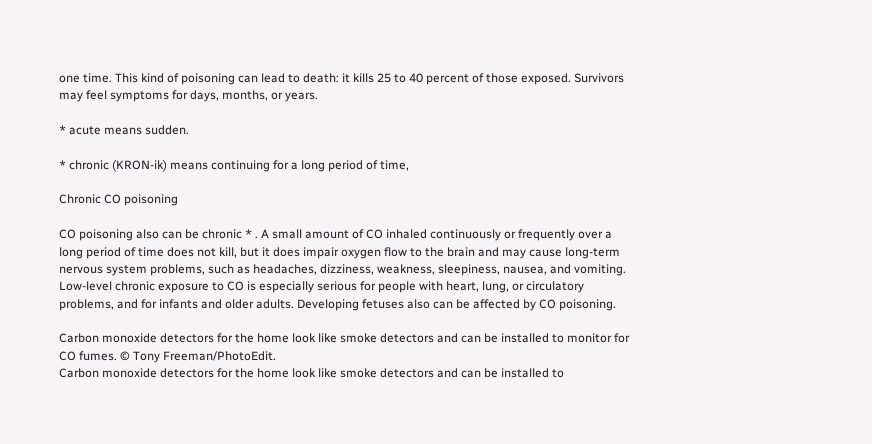one time. This kind of poisoning can lead to death: it kills 25 to 40 percent of those exposed. Survivors may feel symptoms for days, months, or years.

* acute means sudden.

* chronic (KRON-ik) means continuing for a long period of time,

Chronic CO poisoning

CO poisoning also can be chronic * . A small amount of CO inhaled continuously or frequently over a long period of time does not kill, but it does impair oxygen flow to the brain and may cause long-term nervous system problems, such as headaches, dizziness, weakness, sleepiness, nausea, and vomiting. Low-level chronic exposure to CO is especially serious for people with heart, lung, or circulatory problems, and for infants and older adults. Developing fetuses also can be affected by CO poisoning.

Carbon monoxide detectors for the home look like smoke detectors and can be installed to monitor for CO fumes. © Tony Freeman/PhotoEdit.
Carbon monoxide detectors for the home look like smoke detectors and can be installed to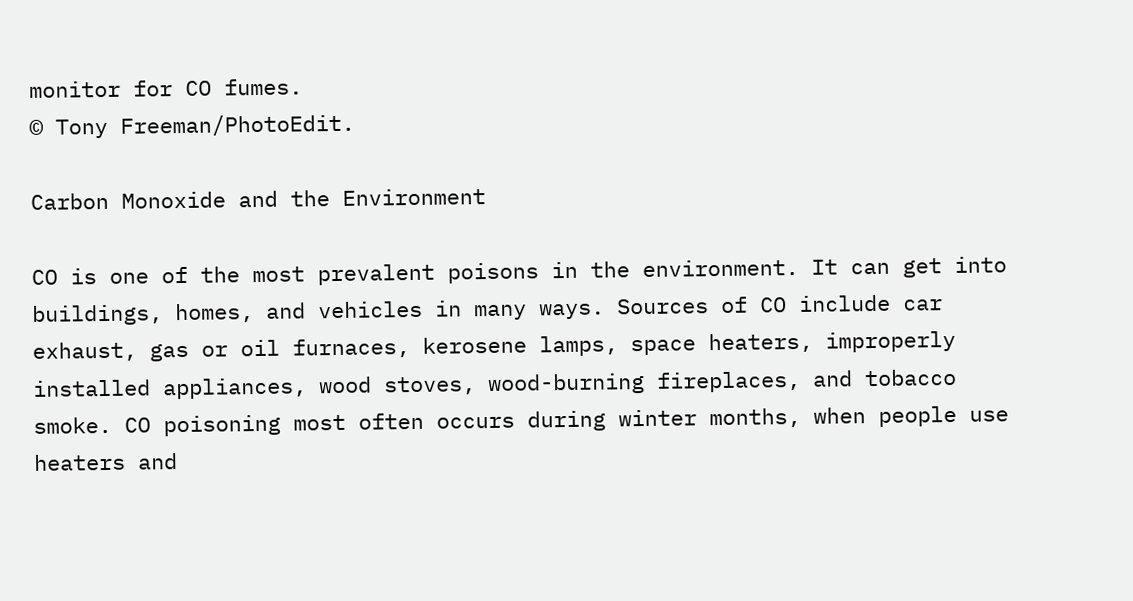monitor for CO fumes.
© Tony Freeman/PhotoEdit.

Carbon Monoxide and the Environment

CO is one of the most prevalent poisons in the environment. It can get into buildings, homes, and vehicles in many ways. Sources of CO include car exhaust, gas or oil furnaces, kerosene lamps, space heaters, improperly installed appliances, wood stoves, wood-burning fireplaces, and tobacco smoke. CO poisoning most often occurs during winter months, when people use heaters and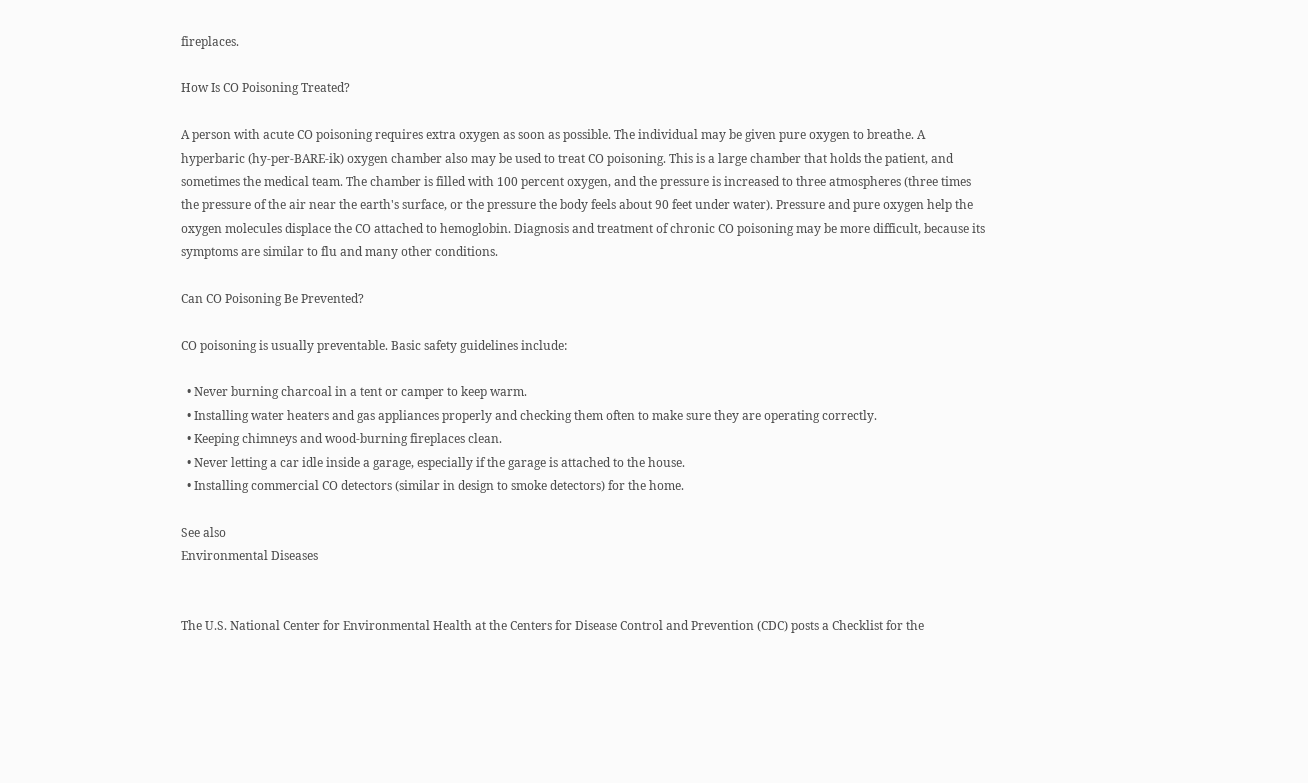fireplaces.

How Is CO Poisoning Treated?

A person with acute CO poisoning requires extra oxygen as soon as possible. The individual may be given pure oxygen to breathe. A hyperbaric (hy-per-BARE-ik) oxygen chamber also may be used to treat CO poisoning. This is a large chamber that holds the patient, and sometimes the medical team. The chamber is filled with 100 percent oxygen, and the pressure is increased to three atmospheres (three times the pressure of the air near the earth's surface, or the pressure the body feels about 90 feet under water). Pressure and pure oxygen help the oxygen molecules displace the CO attached to hemoglobin. Diagnosis and treatment of chronic CO poisoning may be more difficult, because its symptoms are similar to flu and many other conditions.

Can CO Poisoning Be Prevented?

CO poisoning is usually preventable. Basic safety guidelines include:

  • Never burning charcoal in a tent or camper to keep warm.
  • Installing water heaters and gas appliances properly and checking them often to make sure they are operating correctly.
  • Keeping chimneys and wood-burning fireplaces clean.
  • Never letting a car idle inside a garage, especially if the garage is attached to the house.
  • Installing commercial CO detectors (similar in design to smoke detectors) for the home.

See also
Environmental Diseases


The U.S. National Center for Environmental Health at the Centers for Disease Control and Prevention (CDC) posts a Checklist for the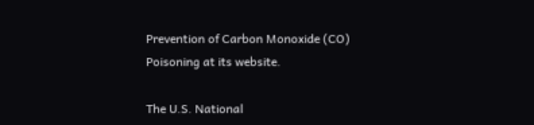Prevention of Carbon Monoxide (CO) Poisoning at its website.

The U.S. National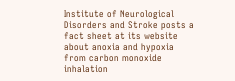Institute of Neurological Disorders and Stroke posts a fact sheet at its website about anoxia and hypoxia from carbon monoxide inhalation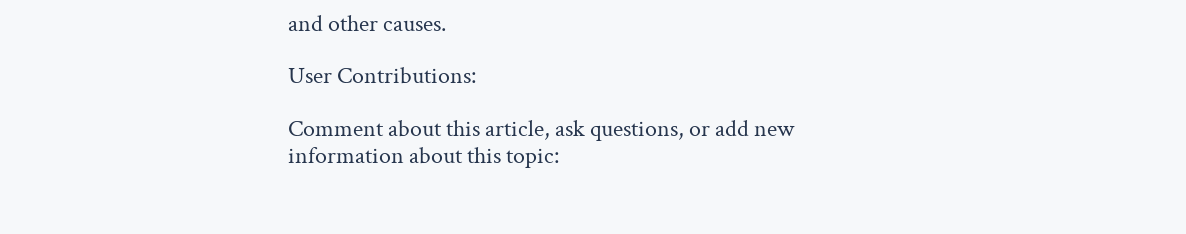and other causes.

User Contributions:

Comment about this article, ask questions, or add new information about this topic: